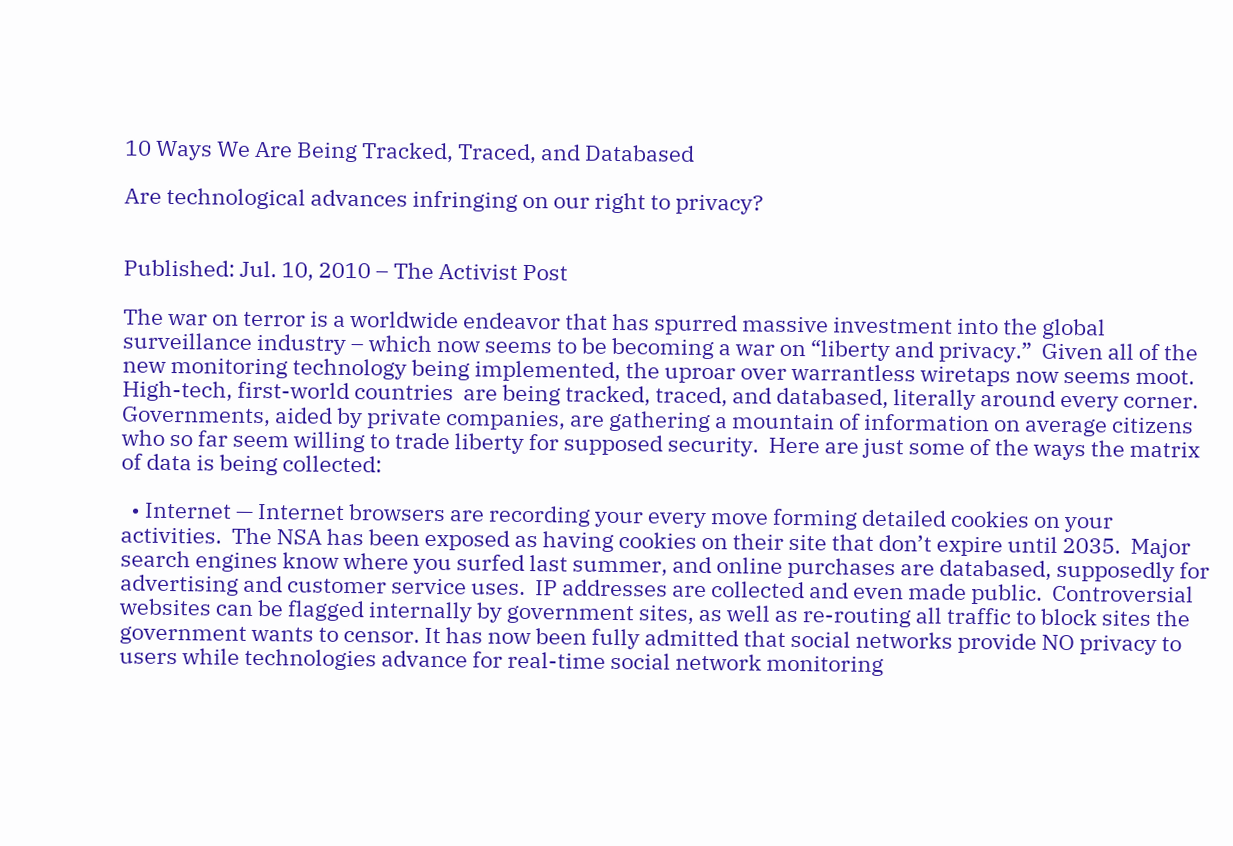10 Ways We Are Being Tracked, Traced, and Databased

Are technological advances infringing on our right to privacy?


Published: Jul. 10, 2010 – The Activist Post

The war on terror is a worldwide endeavor that has spurred massive investment into the global surveillance industry – which now seems to be becoming a war on “liberty and privacy.”  Given all of the new monitoring technology being implemented, the uproar over warrantless wiretaps now seems moot.  High-tech, first-world countries  are being tracked, traced, and databased, literally around every corner.  Governments, aided by private companies, are gathering a mountain of information on average citizens who so far seem willing to trade liberty for supposed security.  Here are just some of the ways the matrix of data is being collected:

  • Internet — Internet browsers are recording your every move forming detailed cookies on your activities.  The NSA has been exposed as having cookies on their site that don’t expire until 2035.  Major search engines know where you surfed last summer, and online purchases are databased, supposedly for advertising and customer service uses.  IP addresses are collected and even made public.  Controversial websites can be flagged internally by government sites, as well as re-routing all traffic to block sites the government wants to censor. It has now been fully admitted that social networks provide NO privacy to users while technologies advance for real-time social network monitoring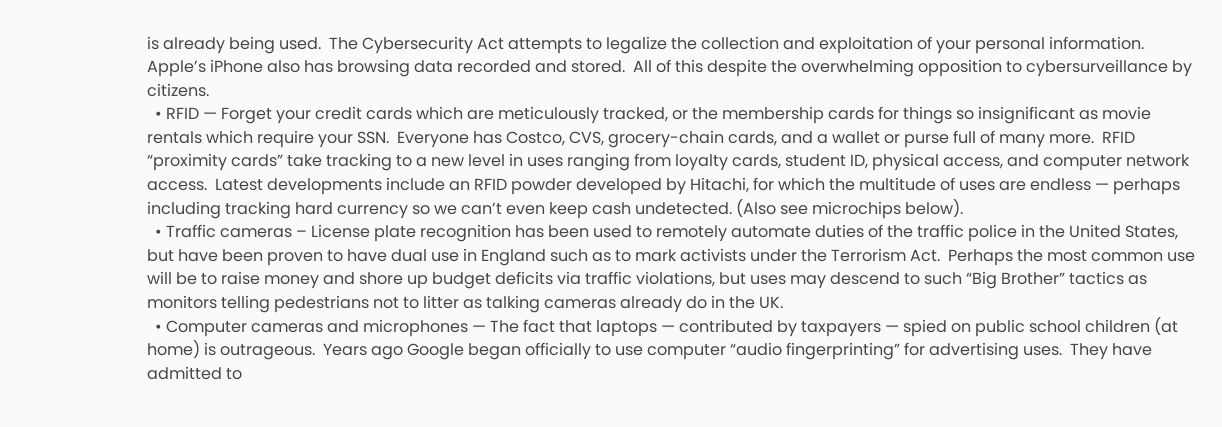is already being used.  The Cybersecurity Act attempts to legalize the collection and exploitation of your personal information.  Apple’s iPhone also has browsing data recorded and stored.  All of this despite the overwhelming opposition to cybersurveillance by citizens.
  • RFID — Forget your credit cards which are meticulously tracked, or the membership cards for things so insignificant as movie rentals which require your SSN.  Everyone has Costco, CVS, grocery-chain cards, and a wallet or purse full of many more.  RFID  “proximity cards” take tracking to a new level in uses ranging from loyalty cards, student ID, physical access, and computer network access.  Latest developments include an RFID powder developed by Hitachi, for which the multitude of uses are endless — perhaps including tracking hard currency so we can’t even keep cash undetected. (Also see microchips below).
  • Traffic cameras – License plate recognition has been used to remotely automate duties of the traffic police in the United States, but have been proven to have dual use in England such as to mark activists under the Terrorism Act.  Perhaps the most common use will be to raise money and shore up budget deficits via traffic violations, but uses may descend to such “Big Brother” tactics as monitors telling pedestrians not to litter as talking cameras already do in the UK.
  • Computer cameras and microphones — The fact that laptops — contributed by taxpayers — spied on public school children (at home) is outrageous.  Years ago Google began officially to use computer “audio fingerprinting” for advertising uses.  They have admitted to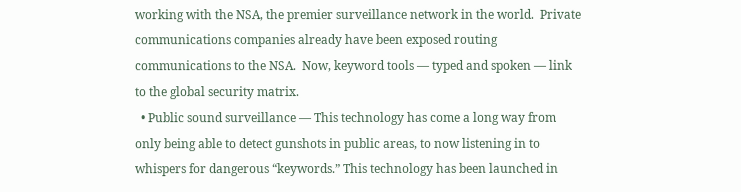working with the NSA, the premier surveillance network in the world.  Private communications companies already have been exposed routing communications to the NSA.  Now, keyword tools — typed and spoken — link to the global security matrix.
  • Public sound surveillance — This technology has come a long way from only being able to detect gunshots in public areas, to now listening in to whispers for dangerous “keywords.” This technology has been launched in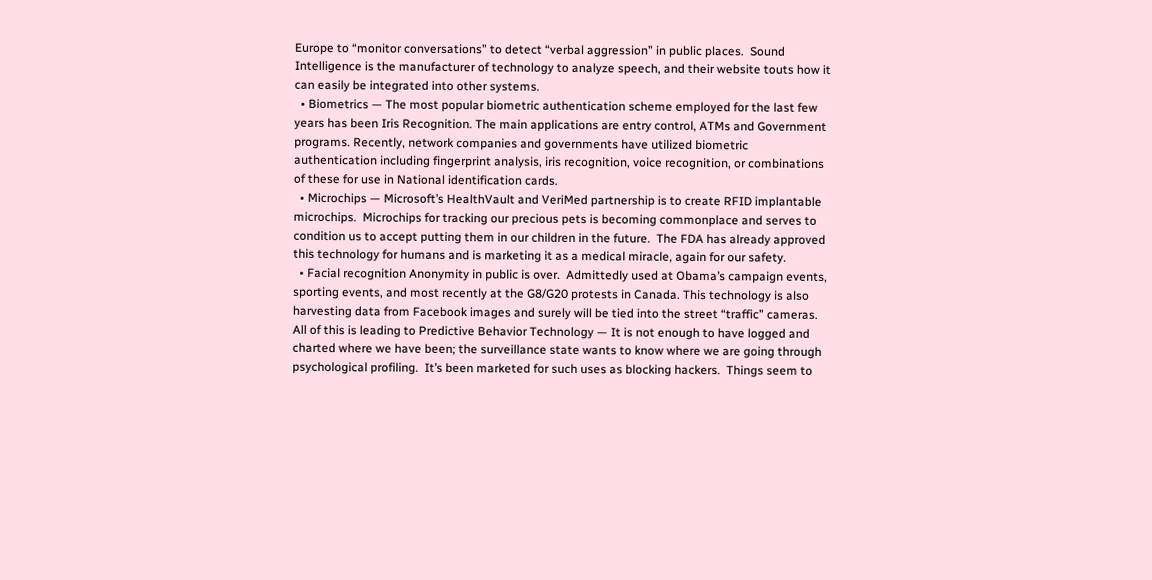Europe to “monitor conversations” to detect “verbal aggression” in public places.  Sound Intelligence is the manufacturer of technology to analyze speech, and their website touts how it can easily be integrated into other systems.
  • Biometrics — The most popular biometric authentication scheme employed for the last few years has been Iris Recognition. The main applications are entry control, ATMs and Government programs. Recently, network companies and governments have utilized biometric authentication including fingerprint analysis, iris recognition, voice recognition, or combinations of these for use in National identification cards.
  • Microchips — Microsoft’s HealthVault and VeriMed partnership is to create RFID implantable microchips.  Microchips for tracking our precious pets is becoming commonplace and serves to condition us to accept putting them in our children in the future.  The FDA has already approved this technology for humans and is marketing it as a medical miracle, again for our safety.
  • Facial recognition Anonymity in public is over.  Admittedly used at Obama’s campaign events, sporting events, and most recently at the G8/G20 protests in Canada. This technology is also harvesting data from Facebook images and surely will be tied into the street “traffic” cameras.
All of this is leading to Predictive Behavior Technology — It is not enough to have logged and charted where we have been; the surveillance state wants to know where we are going through psychological profiling.  It’s been marketed for such uses as blocking hackers.  Things seem to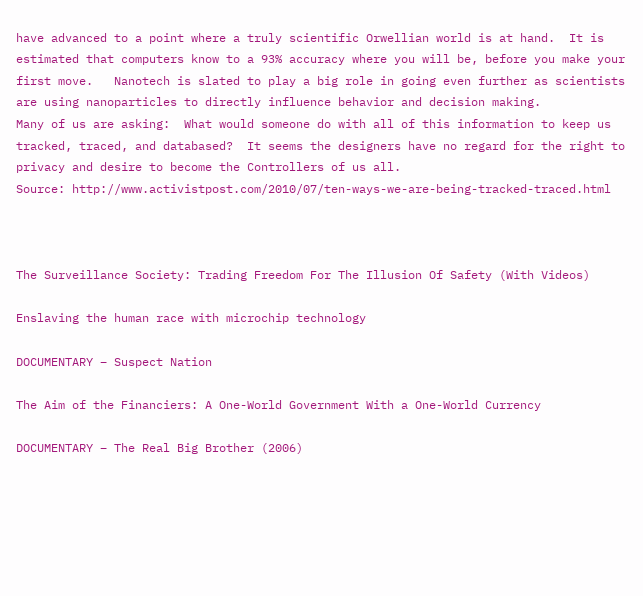have advanced to a point where a truly scientific Orwellian world is at hand.  It is estimated that computers know to a 93% accuracy where you will be, before you make your first move.   Nanotech is slated to play a big role in going even further as scientists are using nanoparticles to directly influence behavior and decision making.
Many of us are asking:  What would someone do with all of this information to keep us tracked, traced, and databased?  It seems the designers have no regard for the right to privacy and desire to become the Controllers of us all.
Source: http://www.activistpost.com/2010/07/ten-ways-we-are-being-tracked-traced.html



The Surveillance Society: Trading Freedom For The Illusion Of Safety (With Videos)

Enslaving the human race with microchip technology

DOCUMENTARY – Suspect Nation

The Aim of the Financiers: A One-World Government With a One-World Currency

DOCUMENTARY – The Real Big Brother (2006)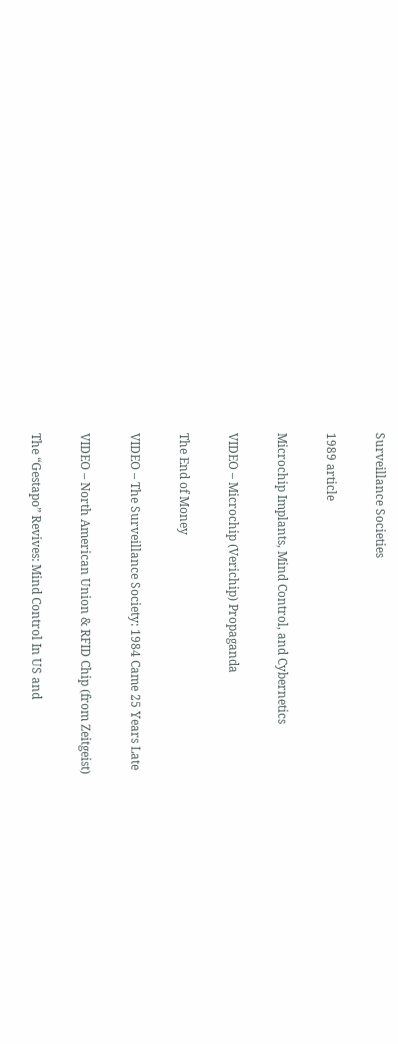Surveillance Societies

1989 article

Microchip Implants, Mind Control, and Cybernetics

VIDEO – Microchip (Verichip) Propaganda

The End of Money

VIDEO – The Surveillance Society: 1984 Came 25 Years Late

VIDEO – North American Union & RFID Chip (from Zeitgeist)

The “Gestapo” Revives: Mind Control In US and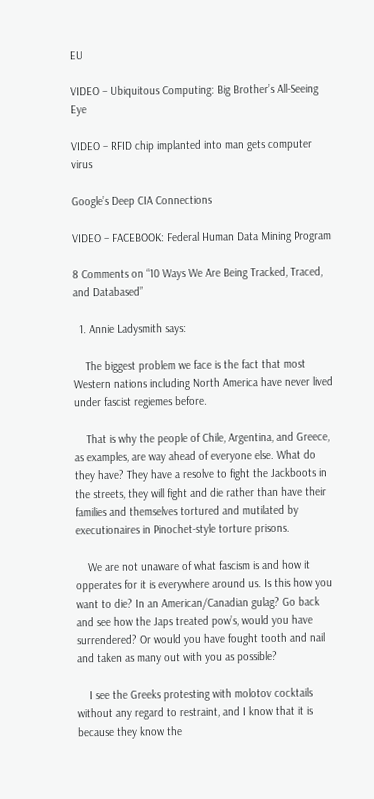EU

VIDEO – Ubiquitous Computing: Big Brother’s All-Seeing Eye

VIDEO – RFID chip implanted into man gets computer virus

Google’s Deep CIA Connections

VIDEO – FACEBOOK: Federal Human Data Mining Program

8 Comments on “10 Ways We Are Being Tracked, Traced, and Databased”

  1. Annie Ladysmith says:

    The biggest problem we face is the fact that most Western nations including North America have never lived under fascist regiemes before.

    That is why the people of Chile, Argentina, and Greece, as examples, are way ahead of everyone else. What do they have? They have a resolve to fight the Jackboots in the streets, they will fight and die rather than have their families and themselves tortured and mutilated by executionaires in Pinochet-style torture prisons.

    We are not unaware of what fascism is and how it opperates for it is everywhere around us. Is this how you want to die? In an American/Canadian gulag? Go back and see how the Japs treated pow’s, would you have surrendered? Or would you have fought tooth and nail and taken as many out with you as possible?

    I see the Greeks protesting with molotov cocktails without any regard to restraint, and I know that it is because they know the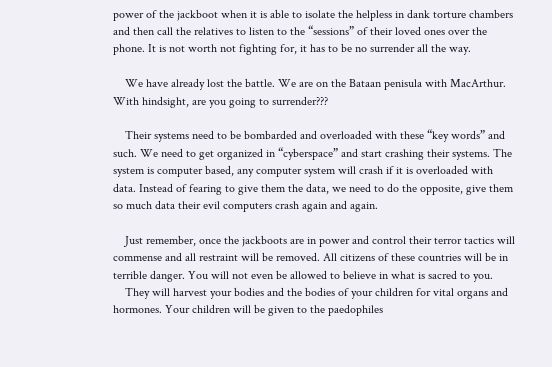power of the jackboot when it is able to isolate the helpless in dank torture chambers and then call the relatives to listen to the “sessions” of their loved ones over the phone. It is not worth not fighting for, it has to be no surrender all the way.

    We have already lost the battle. We are on the Bataan penisula with MacArthur. With hindsight, are you going to surrender???

    Their systems need to be bombarded and overloaded with these “key words” and such. We need to get organized in “cyberspace” and start crashing their systems. The system is computer based, any computer system will crash if it is overloaded with data. Instead of fearing to give them the data, we need to do the opposite, give them so much data their evil computers crash again and again.

    Just remember, once the jackboots are in power and control their terror tactics will commense and all restraint will be removed. All citizens of these countries will be in terrible danger. You will not even be allowed to believe in what is sacred to you.
    They will harvest your bodies and the bodies of your children for vital organs and hormones. Your children will be given to the paedophiles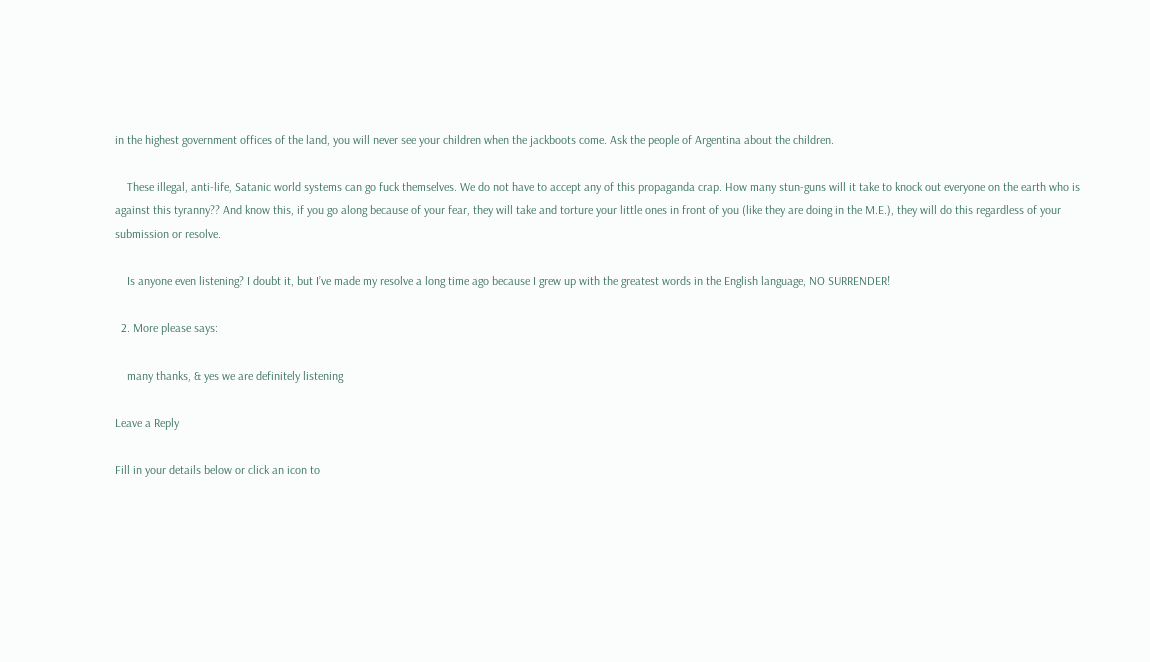in the highest government offices of the land, you will never see your children when the jackboots come. Ask the people of Argentina about the children.

    These illegal, anti-life, Satanic world systems can go fuck themselves. We do not have to accept any of this propaganda crap. How many stun-guns will it take to knock out everyone on the earth who is against this tyranny?? And know this, if you go along because of your fear, they will take and torture your little ones in front of you (like they are doing in the M.E.), they will do this regardless of your submission or resolve.

    Is anyone even listening? I doubt it, but I’ve made my resolve a long time ago because I grew up with the greatest words in the English language, NO SURRENDER!

  2. More please says:

    many thanks, & yes we are definitely listening

Leave a Reply

Fill in your details below or click an icon to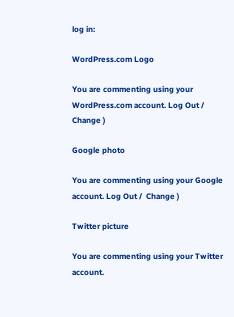log in:

WordPress.com Logo

You are commenting using your WordPress.com account. Log Out /  Change )

Google photo

You are commenting using your Google account. Log Out /  Change )

Twitter picture

You are commenting using your Twitter account.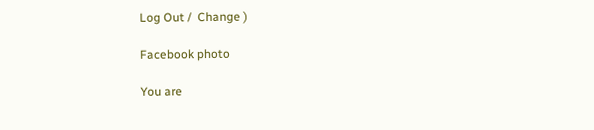Log Out /  Change )

Facebook photo

You are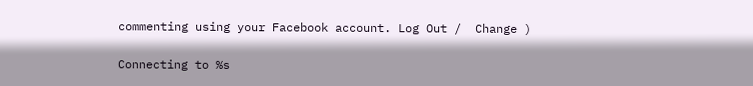commenting using your Facebook account. Log Out /  Change )

Connecting to %s